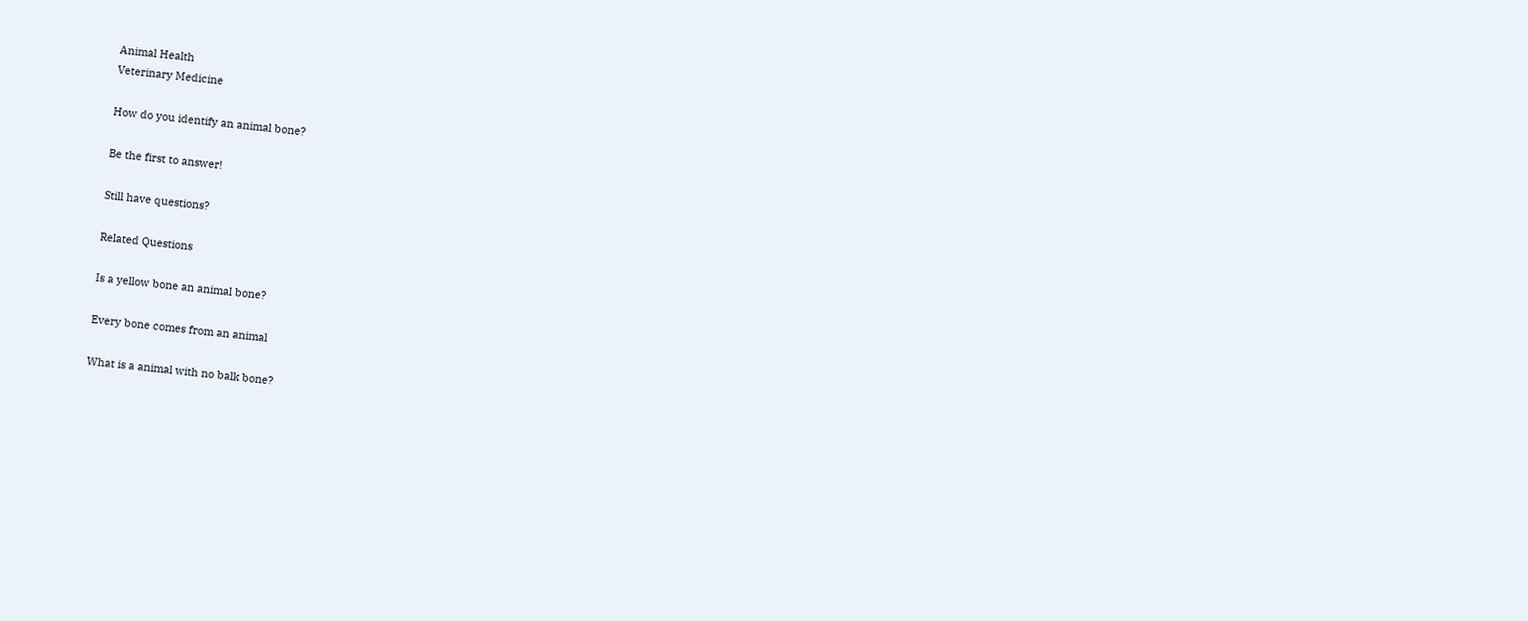Animal Health
Veterinary Medicine

How do you identify an animal bone?

Be the first to answer!

Still have questions?

Related Questions

Is a yellow bone an animal bone?

Every bone comes from an animal

What is a animal with no balk bone?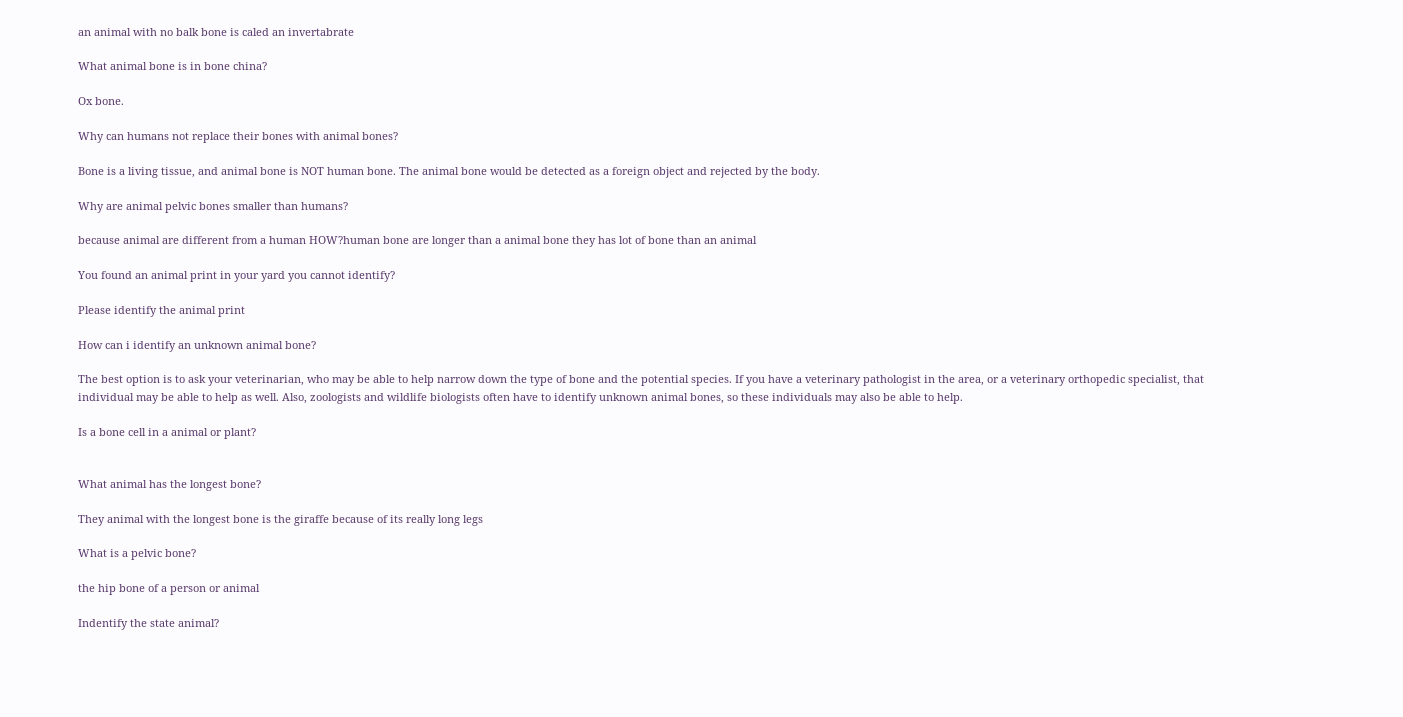an animal with no balk bone is caled an invertabrate

What animal bone is in bone china?

Ox bone.

Why can humans not replace their bones with animal bones?

Bone is a living tissue, and animal bone is NOT human bone. The animal bone would be detected as a foreign object and rejected by the body.

Why are animal pelvic bones smaller than humans?

because animal are different from a human HOW?human bone are longer than a animal bone they has lot of bone than an animal

You found an animal print in your yard you cannot identify?

Please identify the animal print

How can i identify an unknown animal bone?

The best option is to ask your veterinarian, who may be able to help narrow down the type of bone and the potential species. If you have a veterinary pathologist in the area, or a veterinary orthopedic specialist, that individual may be able to help as well. Also, zoologists and wildlife biologists often have to identify unknown animal bones, so these individuals may also be able to help.

Is a bone cell in a animal or plant?


What animal has the longest bone?

They animal with the longest bone is the giraffe because of its really long legs

What is a pelvic bone?

the hip bone of a person or animal

Indentify the state animal?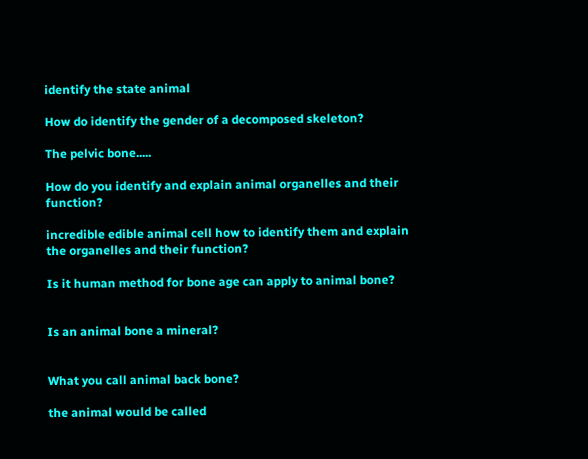identify the state animal

How do identify the gender of a decomposed skeleton?

The pelvic bone.....

How do you identify and explain animal organelles and their function?

incredible edible animal cell how to identify them and explain the organelles and their function?

Is it human method for bone age can apply to animal bone?


Is an animal bone a mineral?


What you call animal back bone?

the animal would be called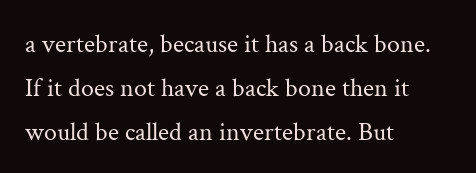a vertebrate, because it has a back bone. If it does not have a back bone then it would be called an invertebrate. But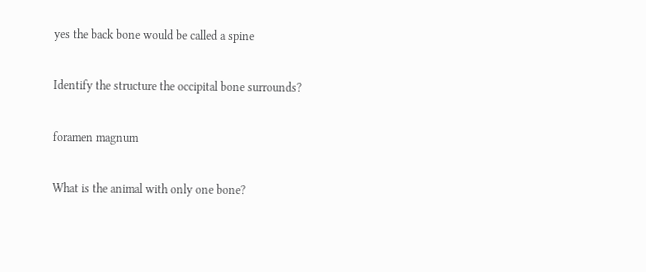yes the back bone would be called a spine

Identify the structure the occipital bone surrounds?

foramen magnum

What is the animal with only one bone?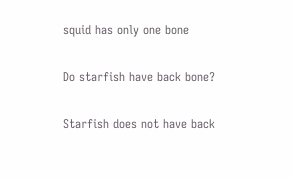squid has only one bone

Do starfish have back bone?

Starfish does not have back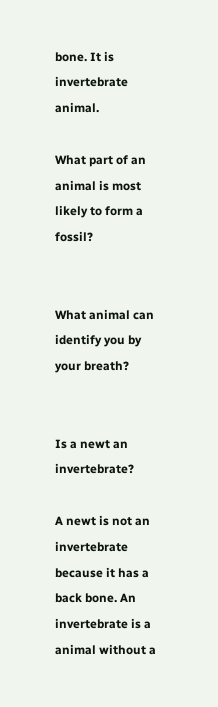bone. It is invertebrate animal.

What part of an animal is most likely to form a fossil?


What animal can identify you by your breath?


Is a newt an invertebrate?

A newt is not an invertebrate because it has a back bone. An invertebrate is a animal without a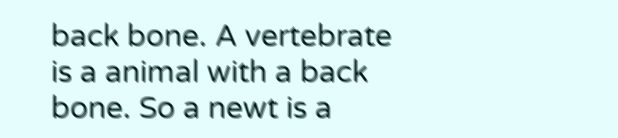back bone. A vertebrate is a animal with a back bone. So a newt is a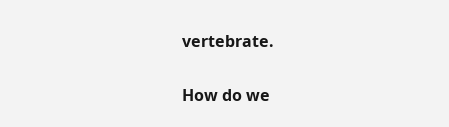vertebrate.

How do we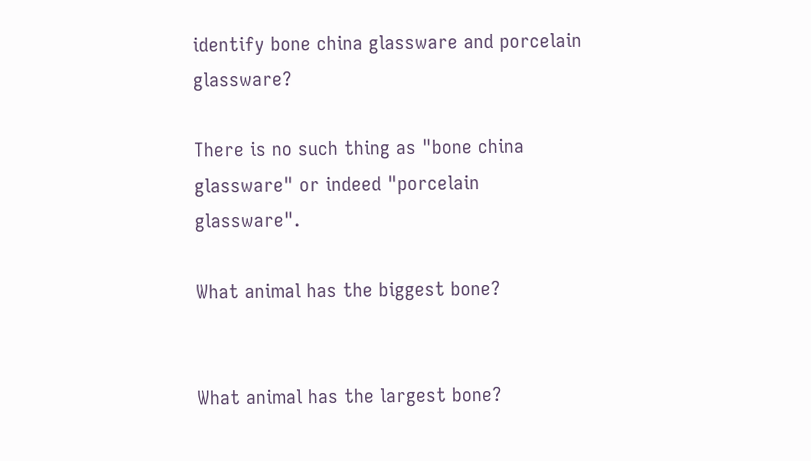identify bone china glassware and porcelain glassware?

There is no such thing as "bone china glassware" or indeed "porcelain glassware".

What animal has the biggest bone?


What animal has the largest bone?